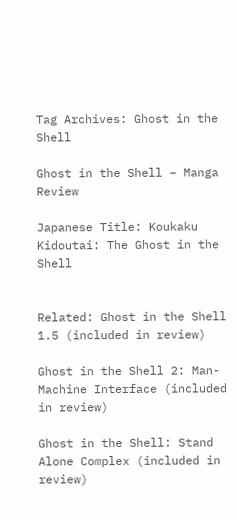Tag Archives: Ghost in the Shell

Ghost in the Shell – Manga Review

Japanese Title: Koukaku Kidoutai: The Ghost in the Shell


Related: Ghost in the Shell 1.5 (included in review)

Ghost in the Shell 2: Man-Machine Interface (included in review)

Ghost in the Shell: Stand Alone Complex (included in review)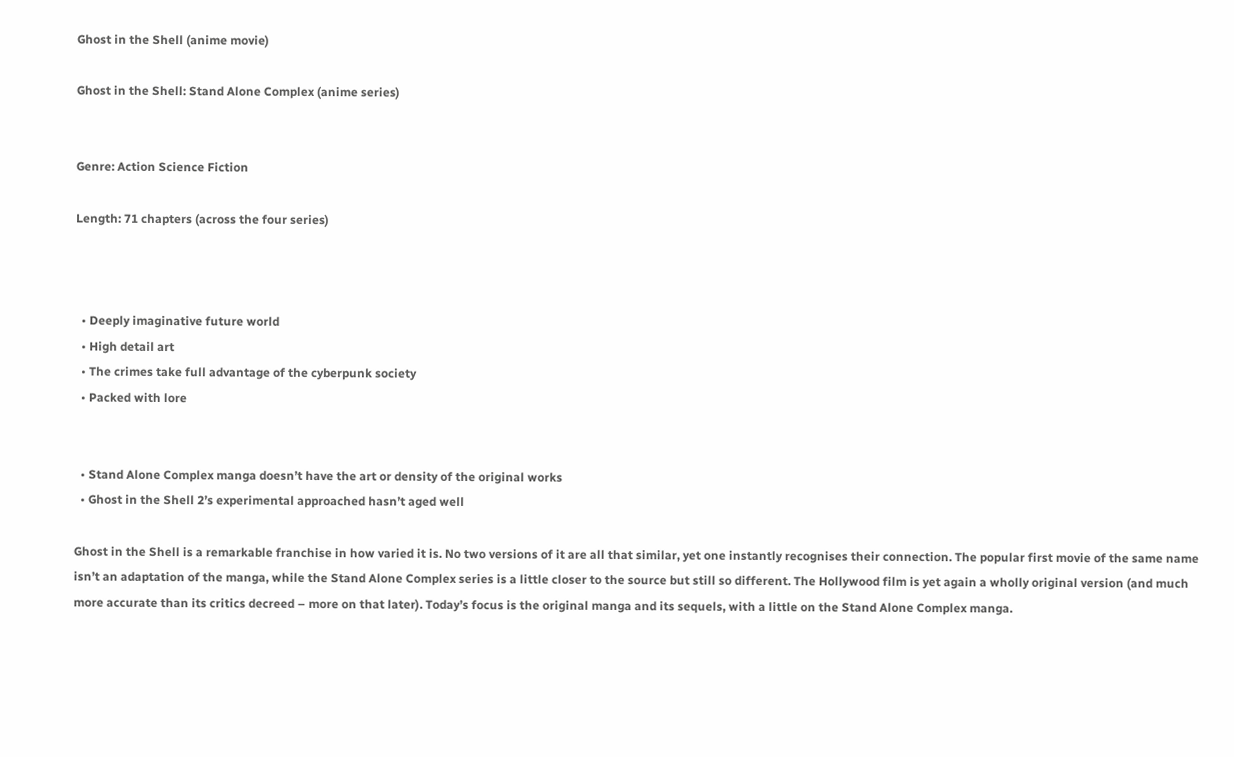Ghost in the Shell (anime movie)

Ghost in the Shell: Stand Alone Complex (anime series)


Genre: Action Science Fiction

Length: 71 chapters (across the four series)



  • Deeply imaginative future world
  • High detail art
  • The crimes take full advantage of the cyberpunk society
  • Packed with lore


  • Stand Alone Complex manga doesn’t have the art or density of the original works
  • Ghost in the Shell 2’s experimental approached hasn’t aged well

Ghost in the Shell is a remarkable franchise in how varied it is. No two versions of it are all that similar, yet one instantly recognises their connection. The popular first movie of the same name isn’t an adaptation of the manga, while the Stand Alone Complex series is a little closer to the source but still so different. The Hollywood film is yet again a wholly original version (and much more accurate than its critics decreed – more on that later). Today’s focus is the original manga and its sequels, with a little on the Stand Alone Complex manga.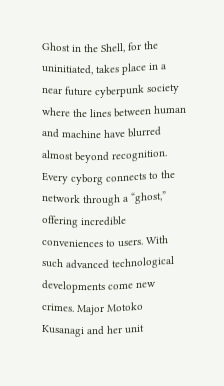Ghost in the Shell, for the uninitiated, takes place in a near future cyberpunk society where the lines between human and machine have blurred almost beyond recognition. Every cyborg connects to the network through a “ghost,” offering incredible conveniences to users. With such advanced technological developments come new crimes. Major Motoko Kusanagi and her unit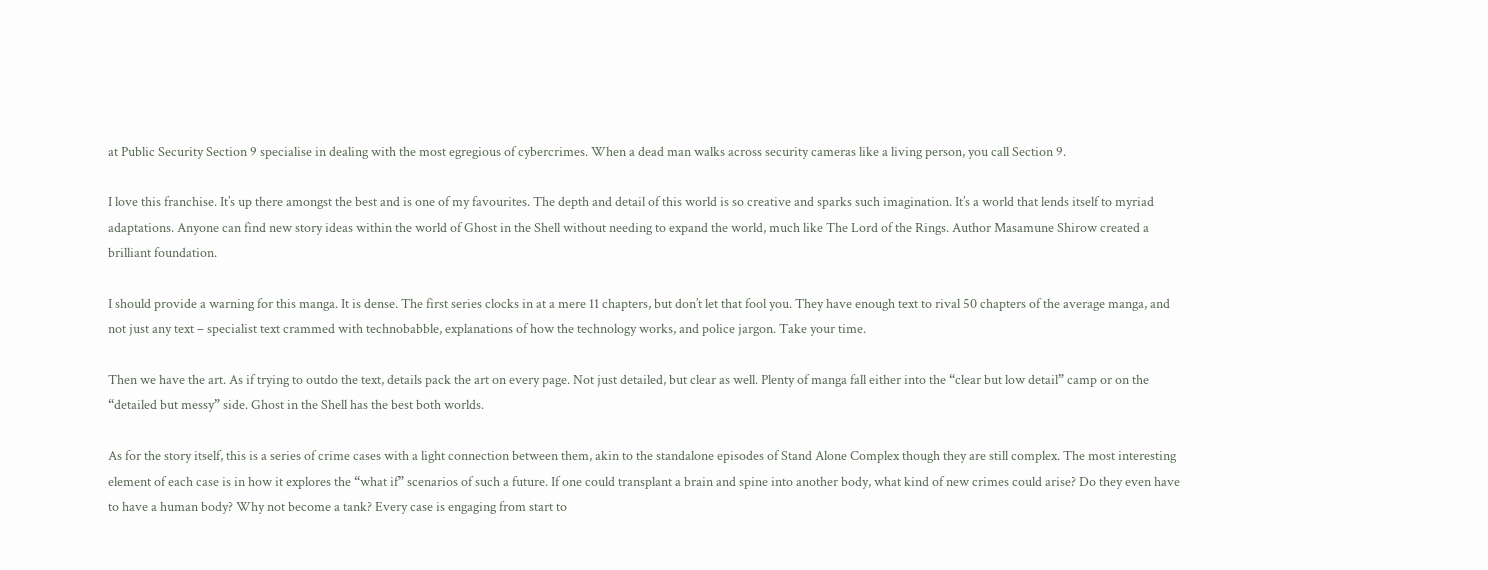at Public Security Section 9 specialise in dealing with the most egregious of cybercrimes. When a dead man walks across security cameras like a living person, you call Section 9.

I love this franchise. It’s up there amongst the best and is one of my favourites. The depth and detail of this world is so creative and sparks such imagination. It’s a world that lends itself to myriad adaptations. Anyone can find new story ideas within the world of Ghost in the Shell without needing to expand the world, much like The Lord of the Rings. Author Masamune Shirow created a brilliant foundation.

I should provide a warning for this manga. It is dense. The first series clocks in at a mere 11 chapters, but don’t let that fool you. They have enough text to rival 50 chapters of the average manga, and not just any text – specialist text crammed with technobabble, explanations of how the technology works, and police jargon. Take your time.

Then we have the art. As if trying to outdo the text, details pack the art on every page. Not just detailed, but clear as well. Plenty of manga fall either into the “clear but low detail” camp or on the “detailed but messy” side. Ghost in the Shell has the best both worlds.

As for the story itself, this is a series of crime cases with a light connection between them, akin to the standalone episodes of Stand Alone Complex though they are still complex. The most interesting element of each case is in how it explores the “what if” scenarios of such a future. If one could transplant a brain and spine into another body, what kind of new crimes could arise? Do they even have to have a human body? Why not become a tank? Every case is engaging from start to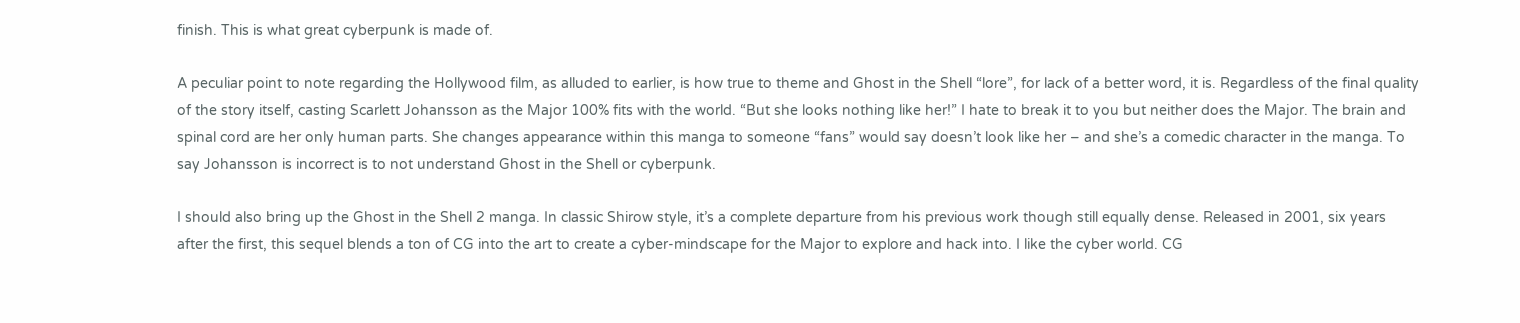finish. This is what great cyberpunk is made of.

A peculiar point to note regarding the Hollywood film, as alluded to earlier, is how true to theme and Ghost in the Shell “lore”, for lack of a better word, it is. Regardless of the final quality of the story itself, casting Scarlett Johansson as the Major 100% fits with the world. “But she looks nothing like her!” I hate to break it to you but neither does the Major. The brain and spinal cord are her only human parts. She changes appearance within this manga to someone “fans” would say doesn’t look like her – and she’s a comedic character in the manga. To say Johansson is incorrect is to not understand Ghost in the Shell or cyberpunk.

I should also bring up the Ghost in the Shell 2 manga. In classic Shirow style, it’s a complete departure from his previous work though still equally dense. Released in 2001, six years after the first, this sequel blends a ton of CG into the art to create a cyber-mindscape for the Major to explore and hack into. I like the cyber world. CG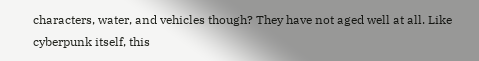characters, water, and vehicles though? They have not aged well at all. Like cyberpunk itself, this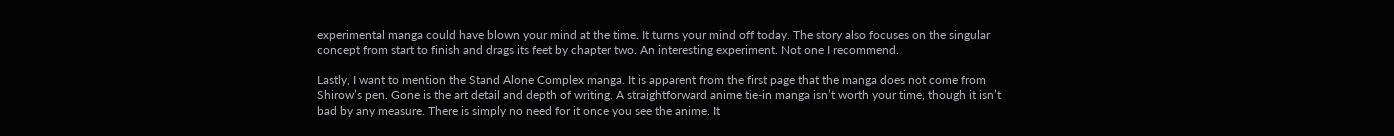experimental manga could have blown your mind at the time. It turns your mind off today. The story also focuses on the singular concept from start to finish and drags its feet by chapter two. An interesting experiment. Not one I recommend.

Lastly, I want to mention the Stand Alone Complex manga. It is apparent from the first page that the manga does not come from Shirow’s pen. Gone is the art detail and depth of writing. A straightforward anime tie-in manga isn’t worth your time, though it isn’t bad by any measure. There is simply no need for it once you see the anime. It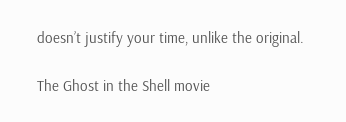doesn’t justify your time, unlike the original.

The Ghost in the Shell movie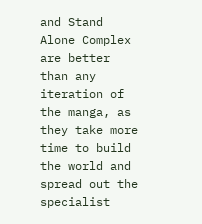and Stand Alone Complex are better than any iteration of the manga, as they take more time to build the world and spread out the specialist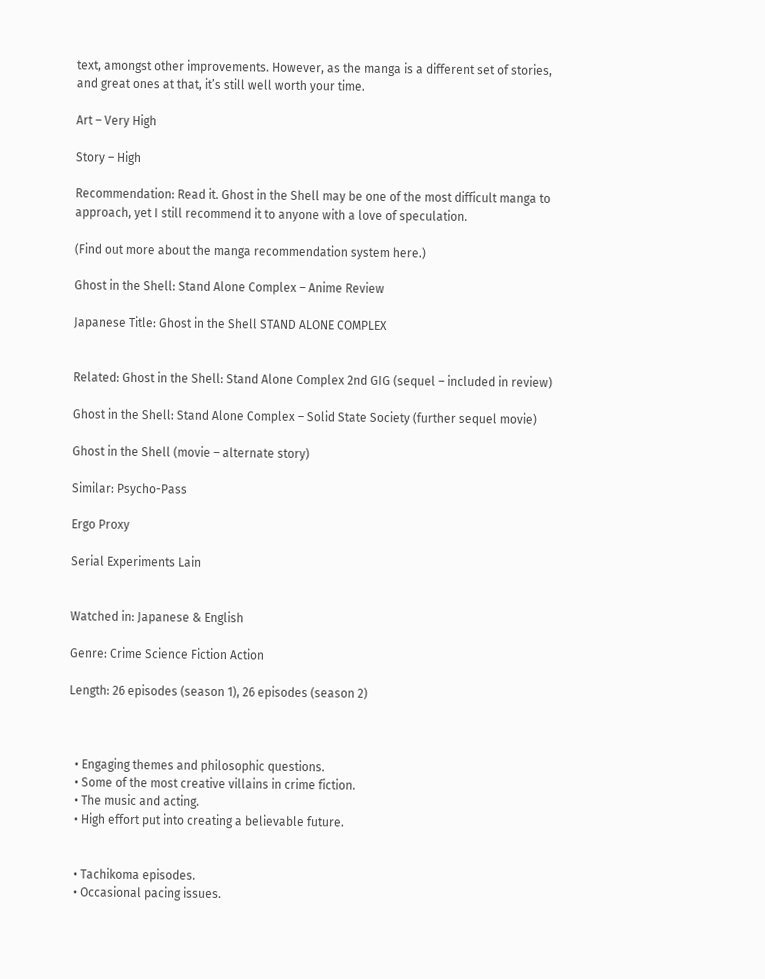text, amongst other improvements. However, as the manga is a different set of stories, and great ones at that, it’s still well worth your time.

Art – Very High

Story – High

Recommendation: Read it. Ghost in the Shell may be one of the most difficult manga to approach, yet I still recommend it to anyone with a love of speculation.

(Find out more about the manga recommendation system here.)

Ghost in the Shell: Stand Alone Complex – Anime Review

Japanese Title: Ghost in the Shell STAND ALONE COMPLEX


Related: Ghost in the Shell: Stand Alone Complex 2nd GIG (sequel – included in review)

Ghost in the Shell: Stand Alone Complex – Solid State Society (further sequel movie)

Ghost in the Shell (movie – alternate story)

Similar: Psycho-Pass

Ergo Proxy

Serial Experiments Lain


Watched in: Japanese & English

Genre: Crime Science Fiction Action

Length: 26 episodes (season 1), 26 episodes (season 2)



  • Engaging themes and philosophic questions.
  • Some of the most creative villains in crime fiction.
  • The music and acting.
  • High effort put into creating a believable future.


  • Tachikoma episodes.
  • Occasional pacing issues.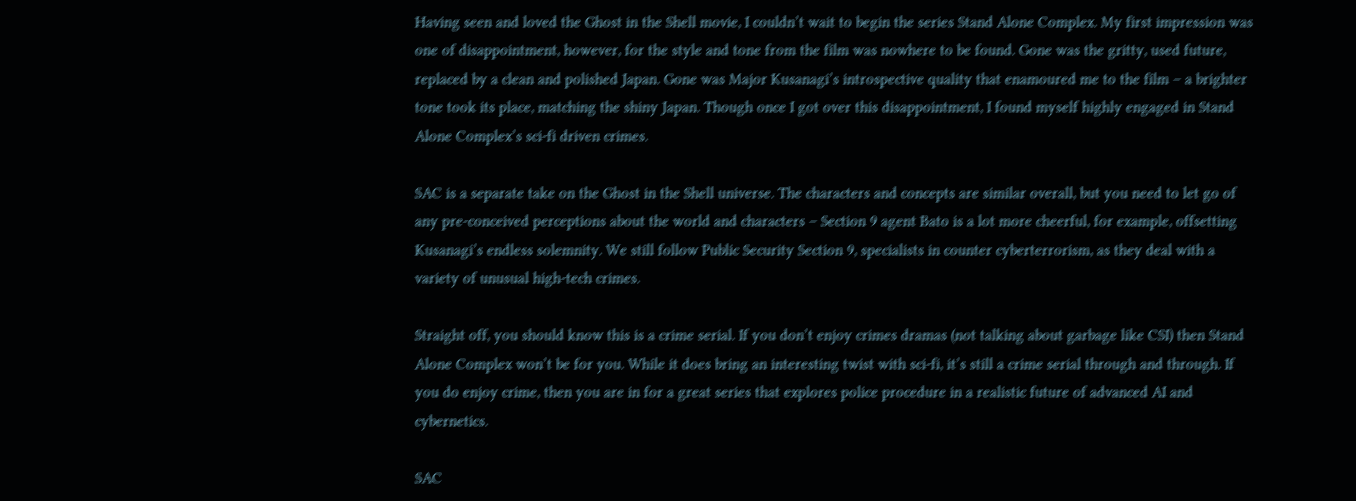Having seen and loved the Ghost in the Shell movie, I couldn’t wait to begin the series Stand Alone Complex. My first impression was one of disappointment, however, for the style and tone from the film was nowhere to be found. Gone was the gritty, used future, replaced by a clean and polished Japan. Gone was Major Kusanagi’s introspective quality that enamoured me to the film – a brighter tone took its place, matching the shiny Japan. Though once I got over this disappointment, I found myself highly engaged in Stand Alone Complex’s sci-fi driven crimes.

SAC is a separate take on the Ghost in the Shell universe. The characters and concepts are similar overall, but you need to let go of any pre-conceived perceptions about the world and characters – Section 9 agent Bato is a lot more cheerful, for example, offsetting Kusanagi’s endless solemnity. We still follow Public Security Section 9, specialists in counter cyberterrorism, as they deal with a variety of unusual high-tech crimes.

Straight off, you should know this is a crime serial. If you don’t enjoy crimes dramas (not talking about garbage like CSI) then Stand Alone Complex won’t be for you. While it does bring an interesting twist with sci-fi, it’s still a crime serial through and through. If you do enjoy crime, then you are in for a great series that explores police procedure in a realistic future of advanced AI and cybernetics.

SAC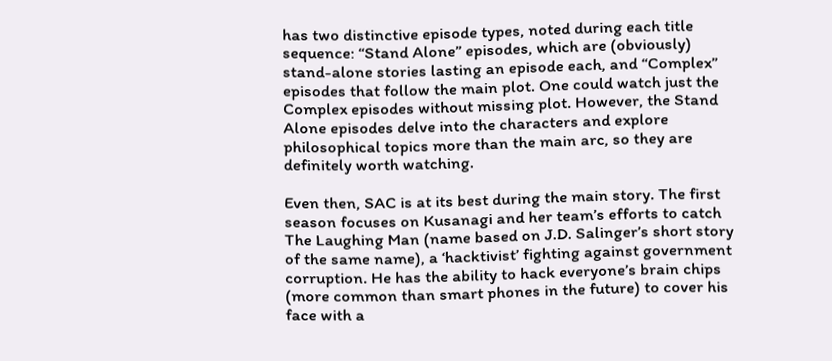has two distinctive episode types, noted during each title sequence: “Stand Alone” episodes, which are (obviously) stand-alone stories lasting an episode each, and “Complex” episodes that follow the main plot. One could watch just the Complex episodes without missing plot. However, the Stand Alone episodes delve into the characters and explore philosophical topics more than the main arc, so they are definitely worth watching.

Even then, SAC is at its best during the main story. The first season focuses on Kusanagi and her team’s efforts to catch The Laughing Man (name based on J.D. Salinger’s short story of the same name), a ‘hacktivist’ fighting against government corruption. He has the ability to hack everyone’s brain chips (more common than smart phones in the future) to cover his face with a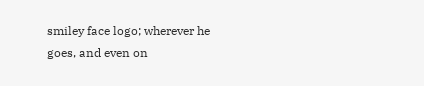smiley face logo; wherever he goes, and even on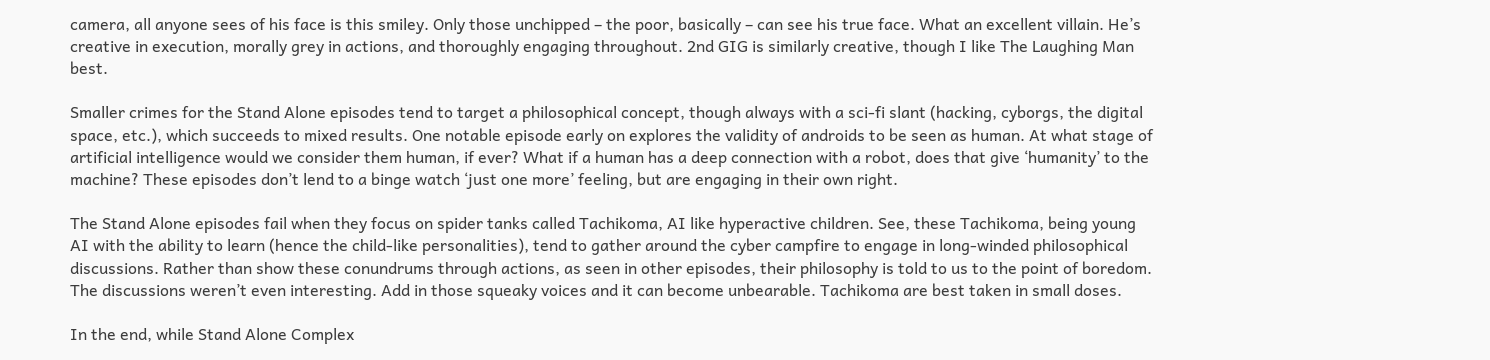camera, all anyone sees of his face is this smiley. Only those unchipped – the poor, basically – can see his true face. What an excellent villain. He’s creative in execution, morally grey in actions, and thoroughly engaging throughout. 2nd GIG is similarly creative, though I like The Laughing Man best.

Smaller crimes for the Stand Alone episodes tend to target a philosophical concept, though always with a sci-fi slant (hacking, cyborgs, the digital space, etc.), which succeeds to mixed results. One notable episode early on explores the validity of androids to be seen as human. At what stage of artificial intelligence would we consider them human, if ever? What if a human has a deep connection with a robot, does that give ‘humanity’ to the machine? These episodes don’t lend to a binge watch ‘just one more’ feeling, but are engaging in their own right.

The Stand Alone episodes fail when they focus on spider tanks called Tachikoma, AI like hyperactive children. See, these Tachikoma, being young AI with the ability to learn (hence the child-like personalities), tend to gather around the cyber campfire to engage in long-winded philosophical discussions. Rather than show these conundrums through actions, as seen in other episodes, their philosophy is told to us to the point of boredom. The discussions weren’t even interesting. Add in those squeaky voices and it can become unbearable. Tachikoma are best taken in small doses.

In the end, while Stand Alone Complex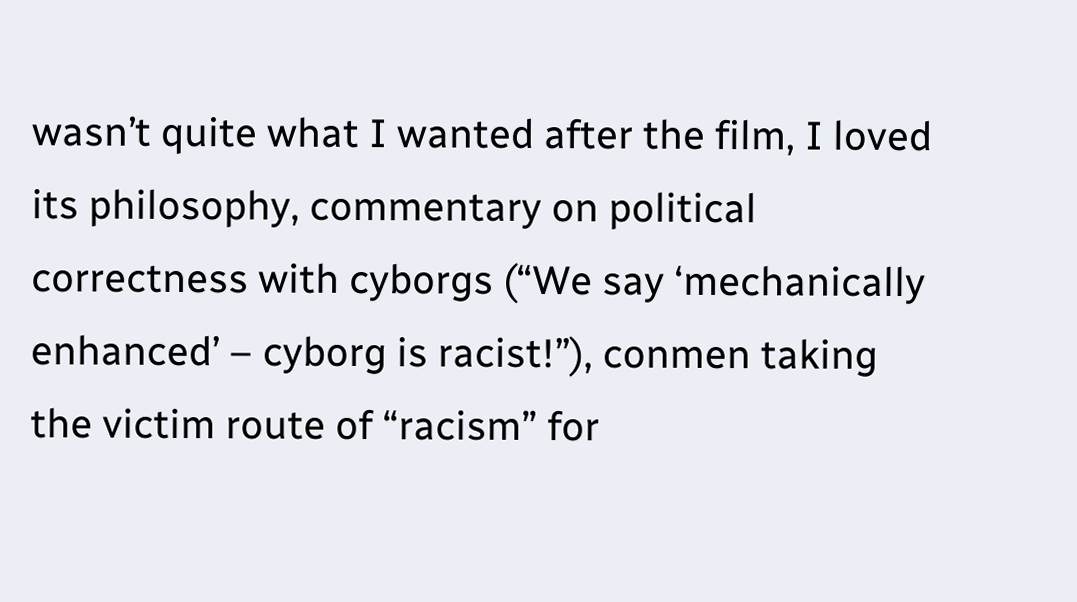wasn’t quite what I wanted after the film, I loved its philosophy, commentary on political correctness with cyborgs (“We say ‘mechanically enhanced’ – cyborg is racist!”), conmen taking the victim route of “racism” for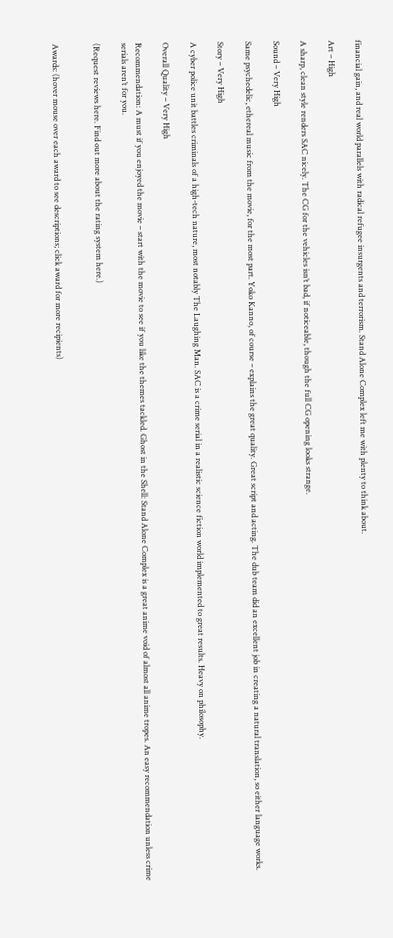financial gain, and real world parallels with radical refugee insurgents and terrorism. Stand Alone Complex left me with plenty to think about.

Art – High

A sharp, clean style renders SAC nicely. The CG for the vehicles isn’t bad, if noticeable, though the full CG opening looks strange.

Sound – Very High

Same psychedelic, ethereal music from the movie, for the most part. Yoko Kanno, of course – explains the great quality. Great script and acting. The dub team did an excellent job in creating a natural translation, so either language works.

Story – Very High

A cyber police unit battles criminals of a high-tech nature, most notably The Laughing Man. SAC is a crime serial in a realistic science fiction world implemented to great results. Heavy on philosophy.

Overall Quality – Very High

Recommendation: A must if you enjoyed the movie – start with the movie to see if you like the themes tackled. Ghost in the Shell: Stand Alone Complex is a great anime void of almost all anime tropes. An easy recommendation unless crime serials aren’t for you.

(Request reviews here. Find out more about the rating system here.)


Awards: (hover mouse over each award to see descriptions; click award for more recipients)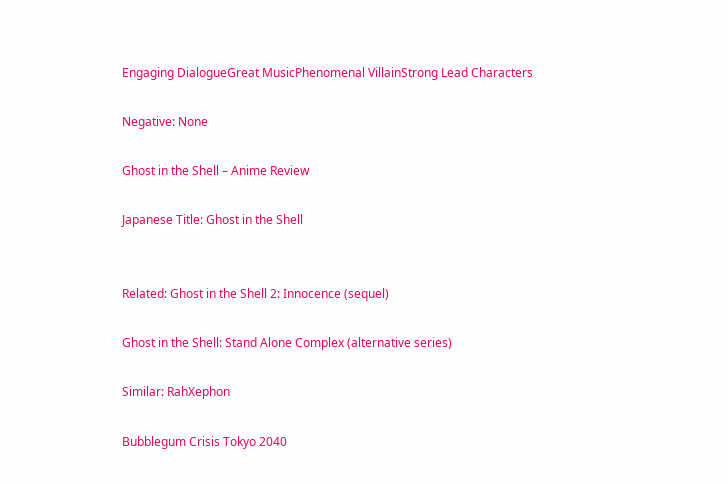Engaging DialogueGreat MusicPhenomenal VillainStrong Lead Characters

Negative: None

Ghost in the Shell – Anime Review

Japanese Title: Ghost in the Shell


Related: Ghost in the Shell 2: Innocence (sequel)

Ghost in the Shell: Stand Alone Complex (alternative series)

Similar: RahXephon

Bubblegum Crisis Tokyo 2040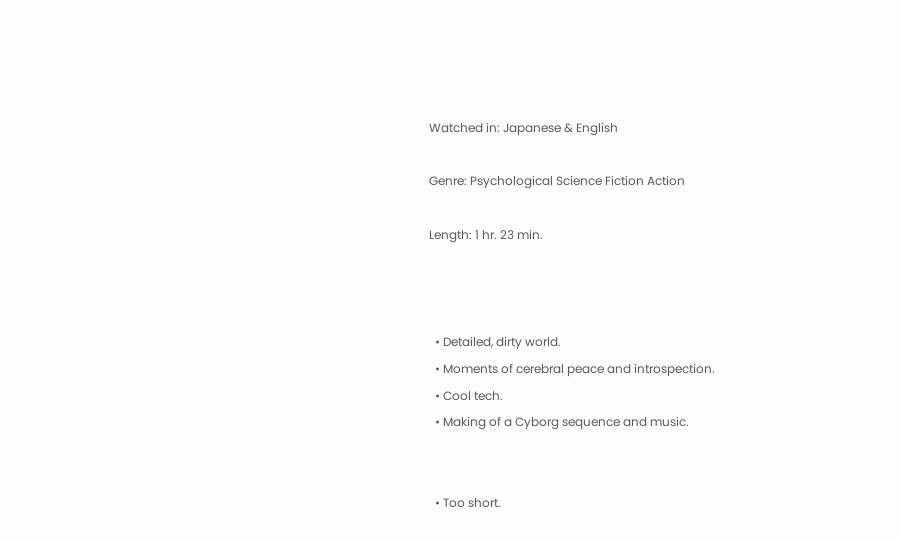Watched in: Japanese & English

Genre: Psychological Science Fiction Action

Length: 1 hr. 23 min.



  • Detailed, dirty world.
  • Moments of cerebral peace and introspection.
  • Cool tech.
  • Making of a Cyborg sequence and music.


  • Too short.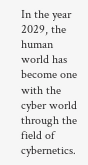In the year 2029, the human world has become one with the cyber world through the field of cybernetics.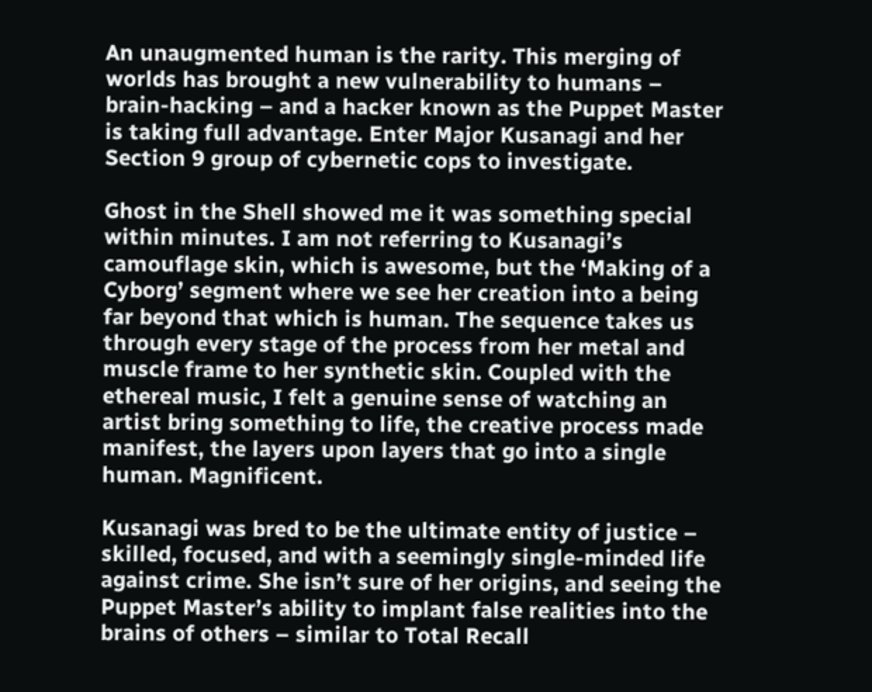An unaugmented human is the rarity. This merging of worlds has brought a new vulnerability to humans – brain-hacking – and a hacker known as the Puppet Master is taking full advantage. Enter Major Kusanagi and her Section 9 group of cybernetic cops to investigate.

Ghost in the Shell showed me it was something special within minutes. I am not referring to Kusanagi’s camouflage skin, which is awesome, but the ‘Making of a Cyborg’ segment where we see her creation into a being far beyond that which is human. The sequence takes us through every stage of the process from her metal and muscle frame to her synthetic skin. Coupled with the ethereal music, I felt a genuine sense of watching an artist bring something to life, the creative process made manifest, the layers upon layers that go into a single human. Magnificent.

Kusanagi was bred to be the ultimate entity of justice – skilled, focused, and with a seemingly single-minded life against crime. She isn’t sure of her origins, and seeing the Puppet Master’s ability to implant false realities into the brains of others – similar to Total Recall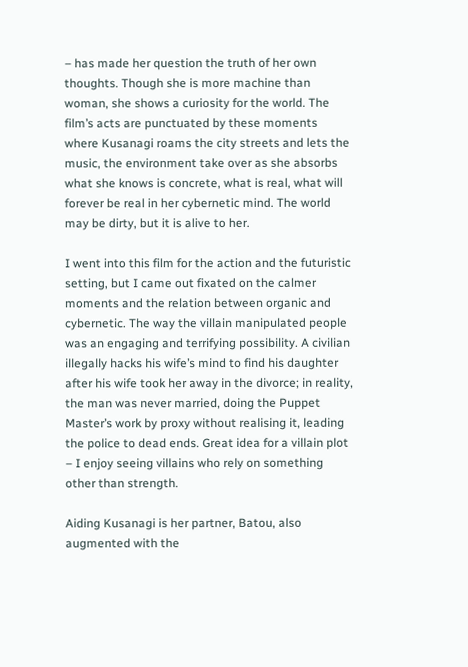– has made her question the truth of her own thoughts. Though she is more machine than woman, she shows a curiosity for the world. The film’s acts are punctuated by these moments where Kusanagi roams the city streets and lets the music, the environment take over as she absorbs what she knows is concrete, what is real, what will forever be real in her cybernetic mind. The world may be dirty, but it is alive to her.

I went into this film for the action and the futuristic setting, but I came out fixated on the calmer moments and the relation between organic and cybernetic. The way the villain manipulated people was an engaging and terrifying possibility. A civilian illegally hacks his wife’s mind to find his daughter after his wife took her away in the divorce; in reality, the man was never married, doing the Puppet Master’s work by proxy without realising it, leading the police to dead ends. Great idea for a villain plot – I enjoy seeing villains who rely on something other than strength.

Aiding Kusanagi is her partner, Batou, also augmented with the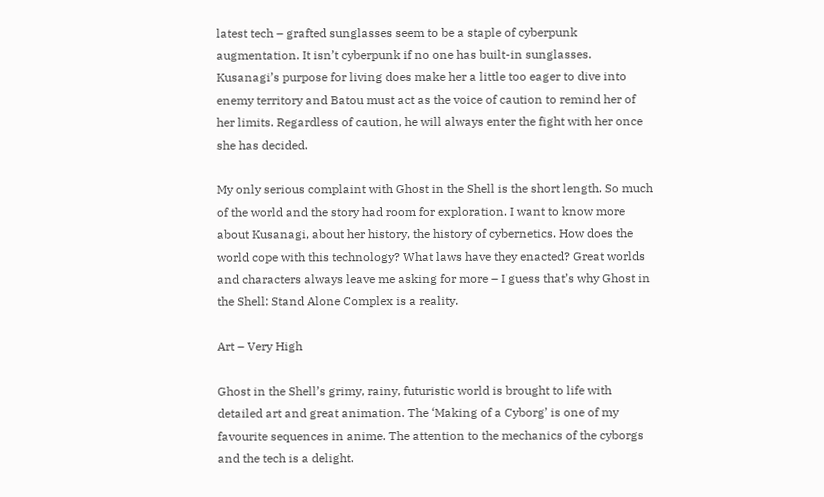latest tech – grafted sunglasses seem to be a staple of cyberpunk augmentation. It isn’t cyberpunk if no one has built-in sunglasses. Kusanagi’s purpose for living does make her a little too eager to dive into enemy territory and Batou must act as the voice of caution to remind her of her limits. Regardless of caution, he will always enter the fight with her once she has decided.

My only serious complaint with Ghost in the Shell is the short length. So much of the world and the story had room for exploration. I want to know more about Kusanagi, about her history, the history of cybernetics. How does the world cope with this technology? What laws have they enacted? Great worlds and characters always leave me asking for more – I guess that’s why Ghost in the Shell: Stand Alone Complex is a reality.

Art – Very High

Ghost in the Shell’s grimy, rainy, futuristic world is brought to life with detailed art and great animation. The ‘Making of a Cyborg’ is one of my favourite sequences in anime. The attention to the mechanics of the cyborgs and the tech is a delight.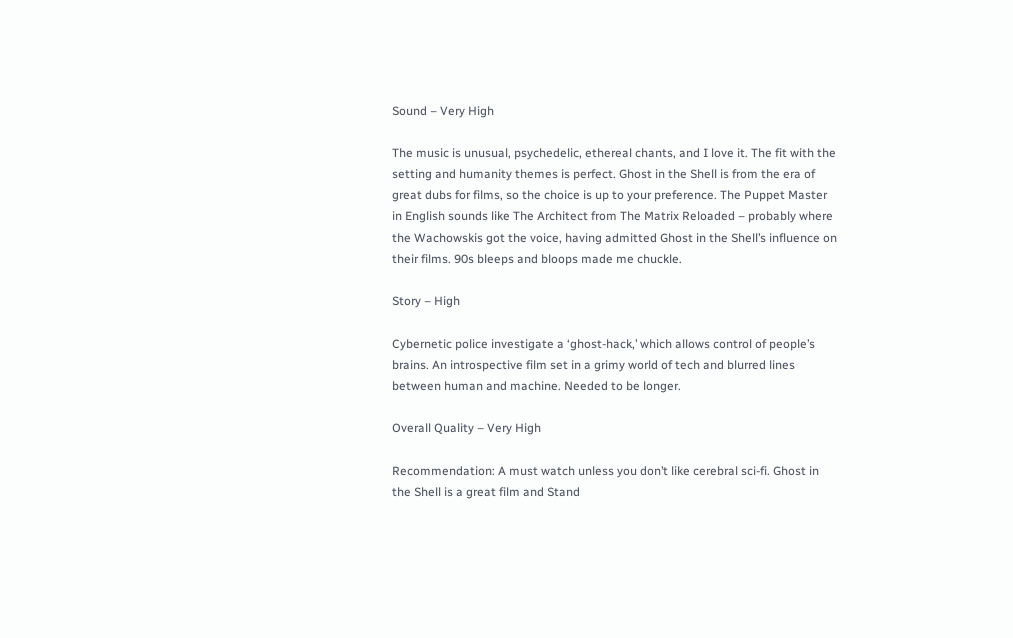Sound – Very High

The music is unusual, psychedelic, ethereal chants, and I love it. The fit with the setting and humanity themes is perfect. Ghost in the Shell is from the era of great dubs for films, so the choice is up to your preference. The Puppet Master in English sounds like The Architect from The Matrix Reloaded – probably where the Wachowskis got the voice, having admitted Ghost in the Shell’s influence on their films. 90s bleeps and bloops made me chuckle.

Story – High

Cybernetic police investigate a ‘ghost-hack,’ which allows control of people’s brains. An introspective film set in a grimy world of tech and blurred lines between human and machine. Needed to be longer.

Overall Quality – Very High

Recommendation: A must watch unless you don’t like cerebral sci-fi. Ghost in the Shell is a great film and Stand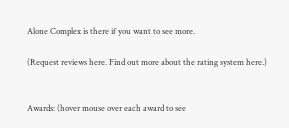Alone Complex is there if you want to see more.

(Request reviews here. Find out more about the rating system here.)


Awards: (hover mouse over each award to see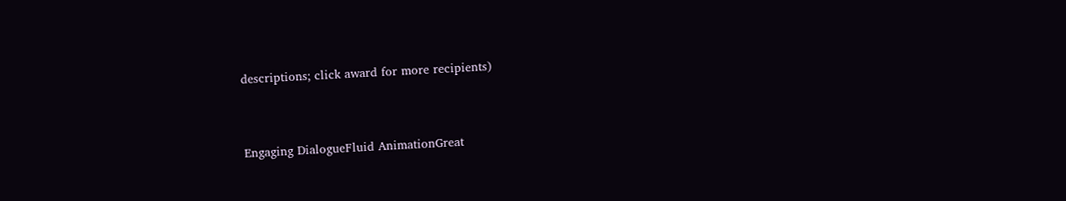descriptions; click award for more recipients)


Engaging DialogueFluid AnimationGreat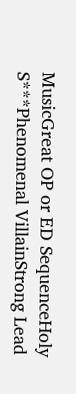MusicGreat OP or ED SequenceHoly S***Phenomenal VillainStrong Lead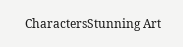CharactersStunning Art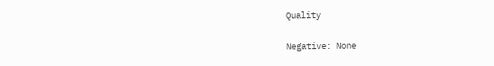Quality

Negative: None